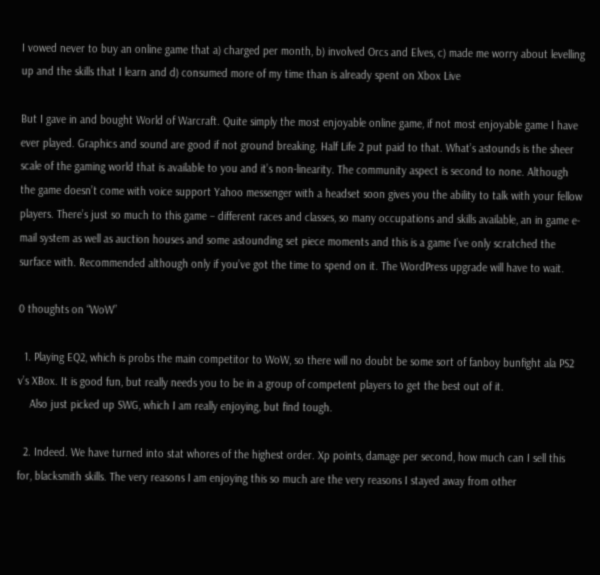I vowed never to buy an online game that a) charged per month, b) involved Orcs and Elves, c) made me worry about levelling up and the skills that I learn and d) consumed more of my time than is already spent on Xbox Live

But I gave in and bought World of Warcraft. Quite simply the most enjoyable online game, if not most enjoyable game I have ever played. Graphics and sound are good if not ground breaking. Half Life 2 put paid to that. What’s astounds is the sheer scale of the gaming world that is available to you and it’s non-linearity. The community aspect is second to none. Although the game doesn’t come with voice support Yahoo messenger with a headset soon gives you the ability to talk with your fellow players. There’s just so much to this game – different races and classes, so many occupations and skills available, an in game e-mail system as well as auction houses and some astounding set piece moments and this is a game I’ve only scratched the surface with. Recommended although only if you’ve got the time to spend on it. The WordPress upgrade will have to wait.

0 thoughts on “WoW”

  1. Playing EQ2, which is probs the main competitor to WoW, so there will no doubt be some sort of fanboy bunfight ala PS2 v’s XBox. It is good fun, but really needs you to be in a group of competent players to get the best out of it.
    Also just picked up SWG, which I am really enjoying, but find tough.

  2. Indeed. We have turned into stat whores of the highest order. Xp points, damage per second, how much can I sell this for, blacksmith skills. The very reasons I am enjoying this so much are the very reasons I stayed away from other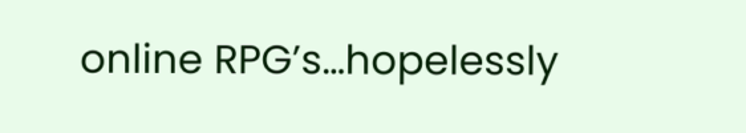online RPG’s…hopelessly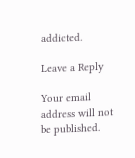addicted.

Leave a Reply

Your email address will not be published.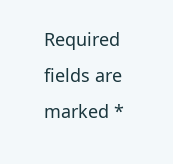Required fields are marked *